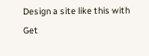Design a site like this with
Get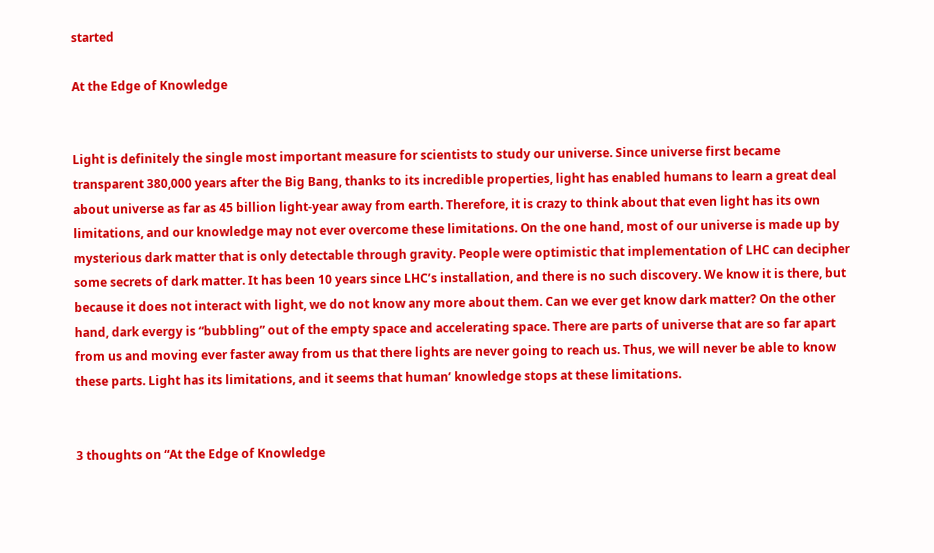started

At the Edge of Knowledge


Light is definitely the single most important measure for scientists to study our universe. Since universe first became transparent 380,000 years after the Big Bang, thanks to its incredible properties, light has enabled humans to learn a great deal about universe as far as 45 billion light-year away from earth. Therefore, it is crazy to think about that even light has its own limitations, and our knowledge may not ever overcome these limitations. On the one hand, most of our universe is made up by mysterious dark matter that is only detectable through gravity. People were optimistic that implementation of LHC can decipher some secrets of dark matter. It has been 10 years since LHC’s installation, and there is no such discovery. We know it is there, but because it does not interact with light, we do not know any more about them. Can we ever get know dark matter? On the other hand, dark evergy is “bubbling” out of the empty space and accelerating space. There are parts of universe that are so far apart from us and moving ever faster away from us that there lights are never going to reach us. Thus, we will never be able to know these parts. Light has its limitations, and it seems that human’ knowledge stops at these limitations.


3 thoughts on “At the Edge of Knowledge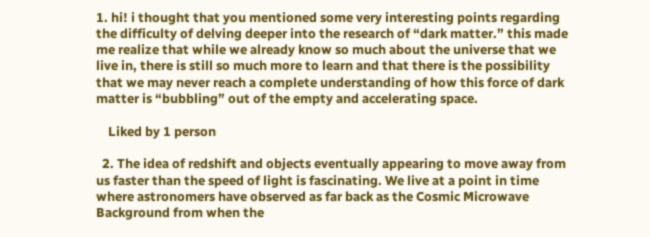1. hi! i thought that you mentioned some very interesting points regarding the difficulty of delving deeper into the research of “dark matter.” this made me realize that while we already know so much about the universe that we live in, there is still so much more to learn and that there is the possibility that we may never reach a complete understanding of how this force of dark matter is “bubbling” out of the empty and accelerating space.

    Liked by 1 person

  2. The idea of redshift and objects eventually appearing to move away from us faster than the speed of light is fascinating. We live at a point in time where astronomers have observed as far back as the Cosmic Microwave Background from when the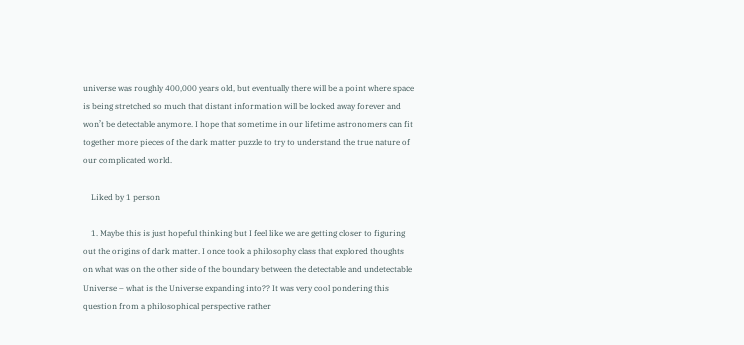universe was roughly 400,000 years old, but eventually there will be a point where space is being stretched so much that distant information will be locked away forever and won’t be detectable anymore. I hope that sometime in our lifetime astronomers can fit together more pieces of the dark matter puzzle to try to understand the true nature of our complicated world.

    Liked by 1 person

    1. Maybe this is just hopeful thinking but I feel like we are getting closer to figuring out the origins of dark matter. I once took a philosophy class that explored thoughts on what was on the other side of the boundary between the detectable and undetectable Universe – what is the Universe expanding into?? It was very cool pondering this question from a philosophical perspective rather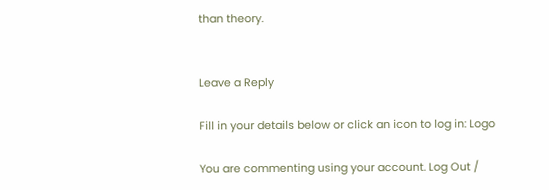than theory.


Leave a Reply

Fill in your details below or click an icon to log in: Logo

You are commenting using your account. Log Out /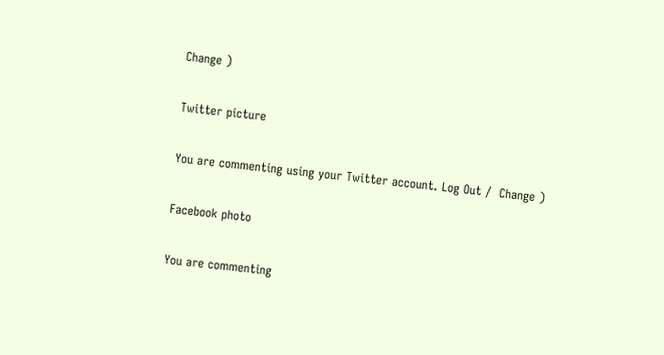Change )

Twitter picture

You are commenting using your Twitter account. Log Out /  Change )

Facebook photo

You are commenting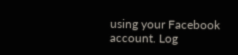using your Facebook account. Log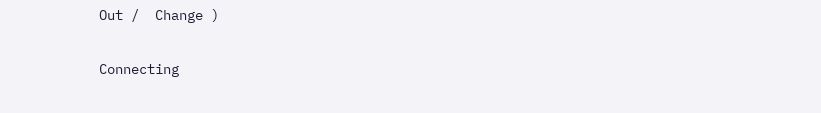Out /  Change )

Connecting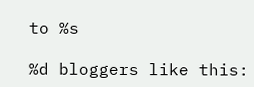to %s

%d bloggers like this: